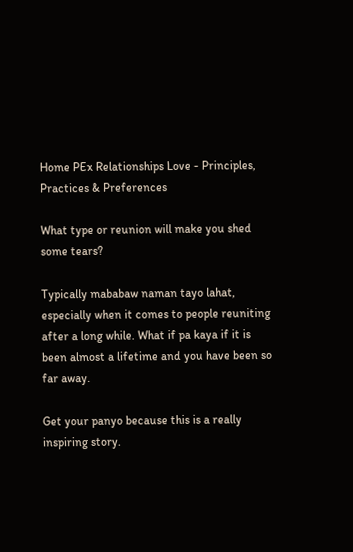Home PEx Relationships Love - Principles, Practices & Preferences

What type or reunion will make you shed some tears?

Typically mababaw naman tayo lahat, especially when it comes to people reuniting after a long while. What if pa kaya if it is been almost a lifetime and you have been so far away.

Get your panyo because this is a really inspiring story.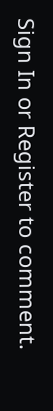Sign In or Register to comment.